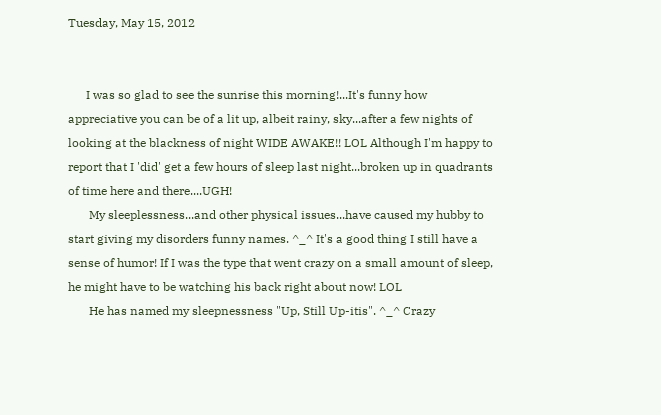Tuesday, May 15, 2012


      I was so glad to see the sunrise this morning!...It's funny how appreciative you can be of a lit up, albeit rainy, sky...after a few nights of looking at the blackness of night WIDE AWAKE!! LOL Although I'm happy to report that I 'did' get a few hours of sleep last night...broken up in quadrants of time here and there....UGH!
       My sleeplessness...and other physical issues...have caused my hubby to start giving my disorders funny names. ^_^ It's a good thing I still have a sense of humor! If I was the type that went crazy on a small amount of sleep, he might have to be watching his back right about now! LOL
       He has named my sleepnessness "Up, Still Up-itis". ^_^ Crazy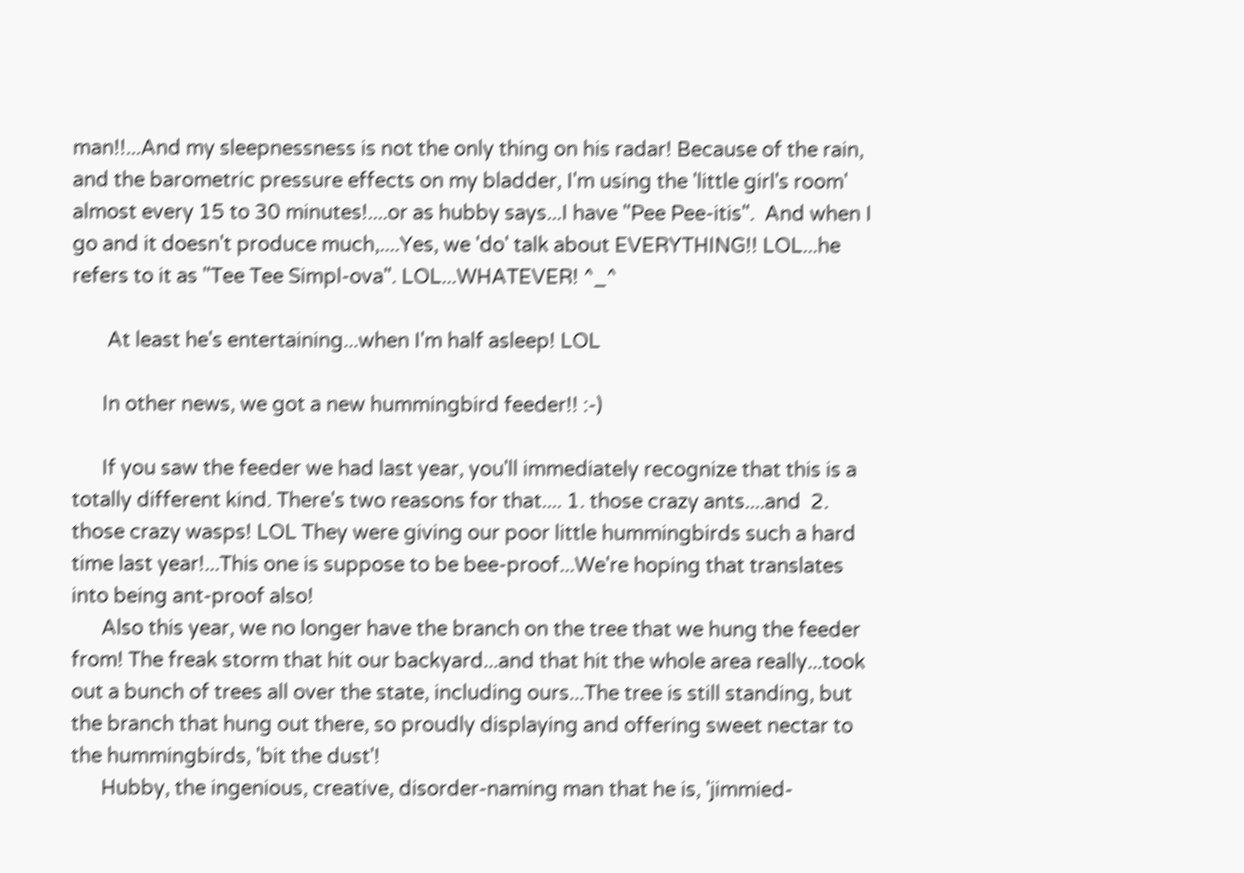man!!...And my sleepnessness is not the only thing on his radar! Because of the rain, and the barometric pressure effects on my bladder, I'm using the 'little girl's room' almost every 15 to 30 minutes!....or as hubby says...I have "Pee Pee-itis".  And when I go and it doesn't produce much,....Yes, we 'do' talk about EVERYTHING!! LOL...he refers to it as "Tee Tee Simpl-ova". LOL...WHATEVER! ^_^

       At least he's entertaining...when I'm half asleep! LOL

      In other news, we got a new hummingbird feeder!! :-)

      If you saw the feeder we had last year, you'll immediately recognize that this is a totally different kind. There's two reasons for that.... 1. those crazy ants....and  2. those crazy wasps! LOL They were giving our poor little hummingbirds such a hard time last year!...This one is suppose to be bee-proof...We're hoping that translates into being ant-proof also!
      Also this year, we no longer have the branch on the tree that we hung the feeder from! The freak storm that hit our backyard...and that hit the whole area really...took out a bunch of trees all over the state, including ours...The tree is still standing, but the branch that hung out there, so proudly displaying and offering sweet nectar to the hummingbirds, 'bit the dust'!
      Hubby, the ingenious, creative, disorder-naming man that he is, 'jimmied-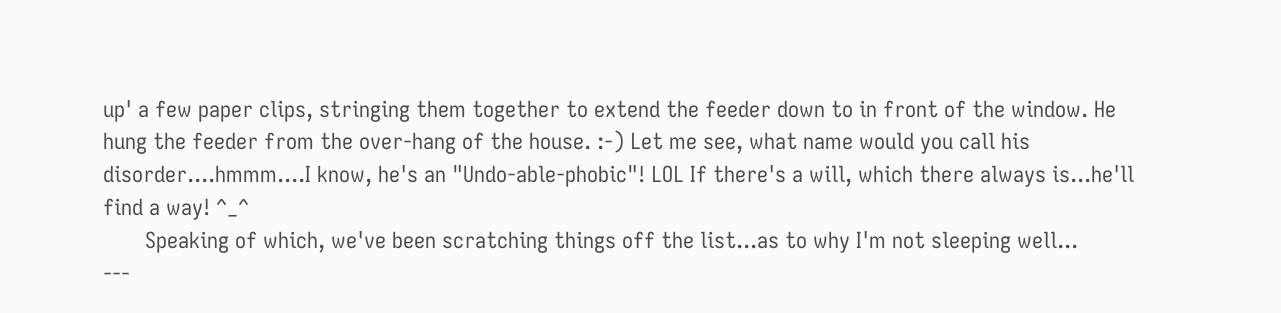up' a few paper clips, stringing them together to extend the feeder down to in front of the window. He hung the feeder from the over-hang of the house. :-) Let me see, what name would you call his disorder....hmmm....I know, he's an "Undo-able-phobic"! LOL If there's a will, which there always is...he'll find a way! ^_^
       Speaking of which, we've been scratching things off the list...as to why I'm not sleeping well...
---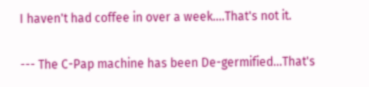I haven't had coffee in over a week....That's not it.

--- The C-Pap machine has been De-germified...That's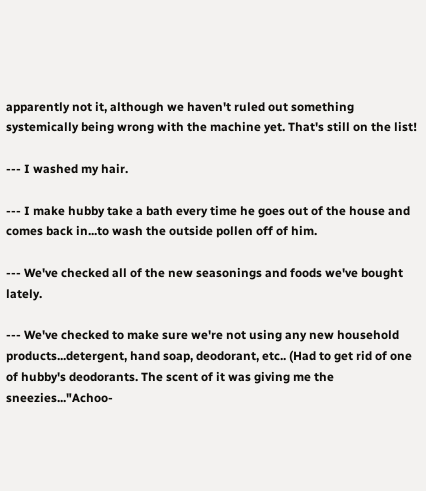apparently not it, although we haven't ruled out something systemically being wrong with the machine yet. That's still on the list!

--- I washed my hair.

--- I make hubby take a bath every time he goes out of the house and comes back in...to wash the outside pollen off of him.

--- We've checked all of the new seasonings and foods we've bought lately.

--- We've checked to make sure we're not using any new household products...detergent, hand soap, deodorant, etc.. (Had to get rid of one of hubby's deodorants. The scent of it was giving me the sneezies..."Achoo-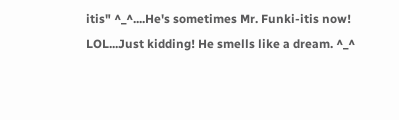itis" ^_^....He's sometimes Mr. Funki-itis now! LOL...Just kidding! He smells like a dream. ^_^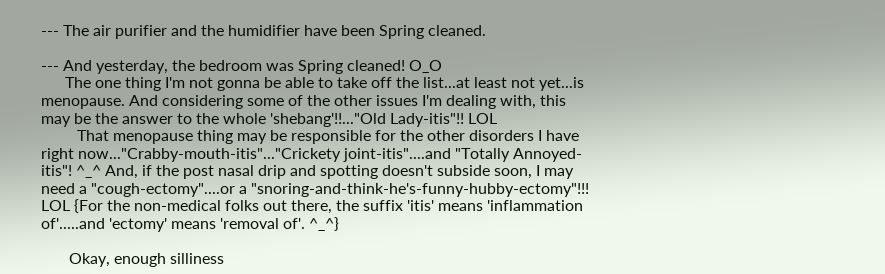--- The air purifier and the humidifier have been Spring cleaned.

--- And yesterday, the bedroom was Spring cleaned! O_O
      The one thing I'm not gonna be able to take off the list...at least not yet...is menopause. And considering some of the other issues I'm dealing with, this may be the answer to the whole 'shebang'!!..."Old Lady-itis"!! LOL
         That menopause thing may be responsible for the other disorders I have right now..."Crabby-mouth-itis"..."Crickety joint-itis"....and "Totally Annoyed-itis"! ^_^ And, if the post nasal drip and spotting doesn't subside soon, I may need a "cough-ectomy"....or a "snoring-and-think-he's-funny-hubby-ectomy"!!! LOL {For the non-medical folks out there, the suffix 'itis' means 'inflammation of'.....and 'ectomy' means 'removal of'. ^_^}

       Okay, enough silliness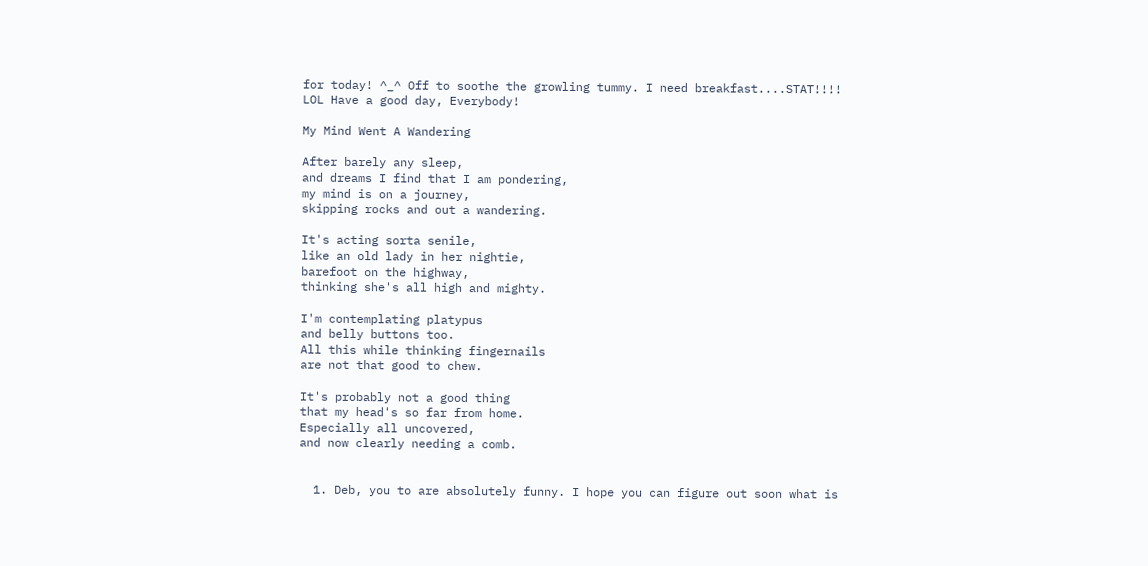for today! ^_^ Off to soothe the growling tummy. I need breakfast....STAT!!!! LOL Have a good day, Everybody!

My Mind Went A Wandering

After barely any sleep,
and dreams I find that I am pondering,
my mind is on a journey,
skipping rocks and out a wandering.

It's acting sorta senile,
like an old lady in her nightie,
barefoot on the highway,
thinking she's all high and mighty.

I'm contemplating platypus
and belly buttons too.
All this while thinking fingernails
are not that good to chew.

It's probably not a good thing
that my head's so far from home.
Especially all uncovered,
and now clearly needing a comb.


  1. Deb, you to are absolutely funny. I hope you can figure out soon what is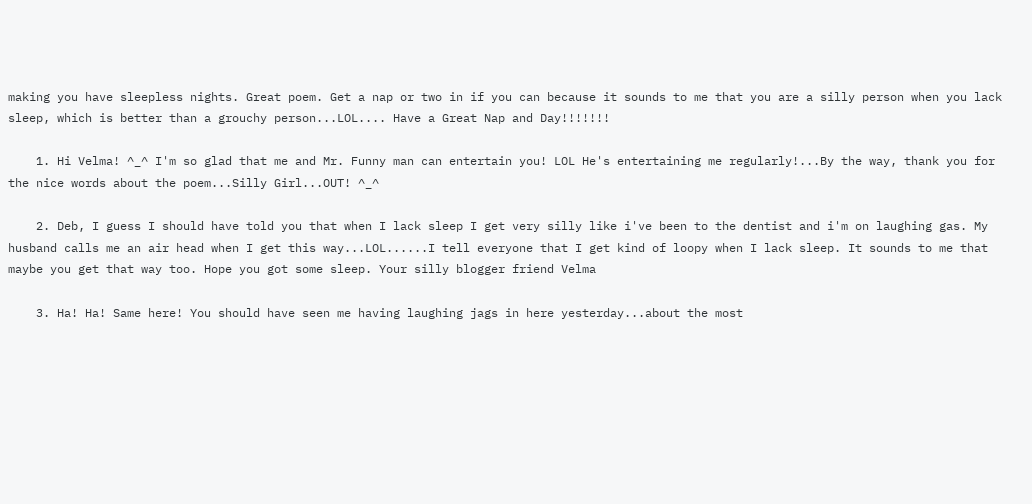making you have sleepless nights. Great poem. Get a nap or two in if you can because it sounds to me that you are a silly person when you lack sleep, which is better than a grouchy person...LOL.... Have a Great Nap and Day!!!!!!!

    1. Hi Velma! ^_^ I'm so glad that me and Mr. Funny man can entertain you! LOL He's entertaining me regularly!...By the way, thank you for the nice words about the poem...Silly Girl...OUT! ^_^

    2. Deb, I guess I should have told you that when I lack sleep I get very silly like i've been to the dentist and i'm on laughing gas. My husband calls me an air head when I get this way...LOL......I tell everyone that I get kind of loopy when I lack sleep. It sounds to me that maybe you get that way too. Hope you got some sleep. Your silly blogger friend Velma

    3. Ha! Ha! Same here! You should have seen me having laughing jags in here yesterday...about the most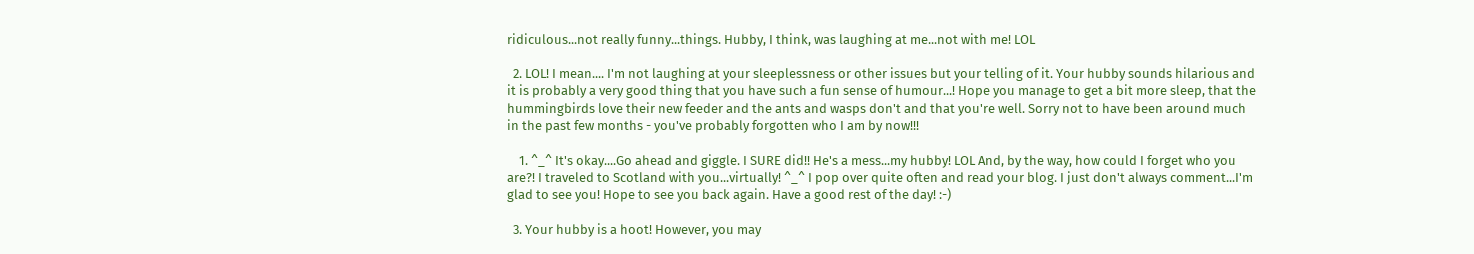ridiculous...not really funny...things. Hubby, I think, was laughing at me...not with me! LOL

  2. LOL! I mean.... I'm not laughing at your sleeplessness or other issues but your telling of it. Your hubby sounds hilarious and it is probably a very good thing that you have such a fun sense of humour...! Hope you manage to get a bit more sleep, that the hummingbirds love their new feeder and the ants and wasps don't and that you're well. Sorry not to have been around much in the past few months - you've probably forgotten who I am by now!!!

    1. ^_^ It's okay....Go ahead and giggle. I SURE did!! He's a mess...my hubby! LOL And, by the way, how could I forget who you are?! I traveled to Scotland with you...virtually! ^_^ I pop over quite often and read your blog. I just don't always comment...I'm glad to see you! Hope to see you back again. Have a good rest of the day! :-)

  3. Your hubby is a hoot! However, you may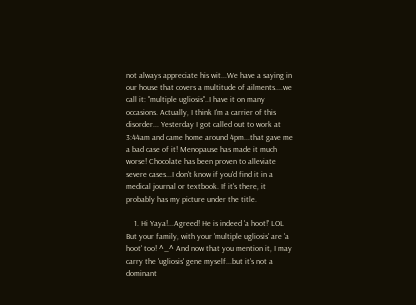not always appreciate his wit...We have a saying in our house that covers a multitude of ailments....we call it: "multiple ugliosis"..I have it on many occasions. Actually, I think I'm a carrier of this disorder... Yesterday I got called out to work at 3:44am and came home around 4pm...that gave me a bad case of it! Menopause has made it much worse! Chocolate has been proven to alleviate severe cases...I don't know if you'd find it in a medical journal or textbook. If it's there, it probably has my picture under the title.

    1. Hi Yaya!...Agreed! He is indeed 'a hoot!' LOL But your family, with your 'multiple ugliosis' are 'a hoot' too! ^_^ And now that you mention it, I may carry the 'ugliosis' gene myself...but it's not a dominant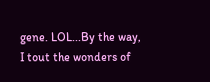gene. LOL...By the way, I tout the wonders of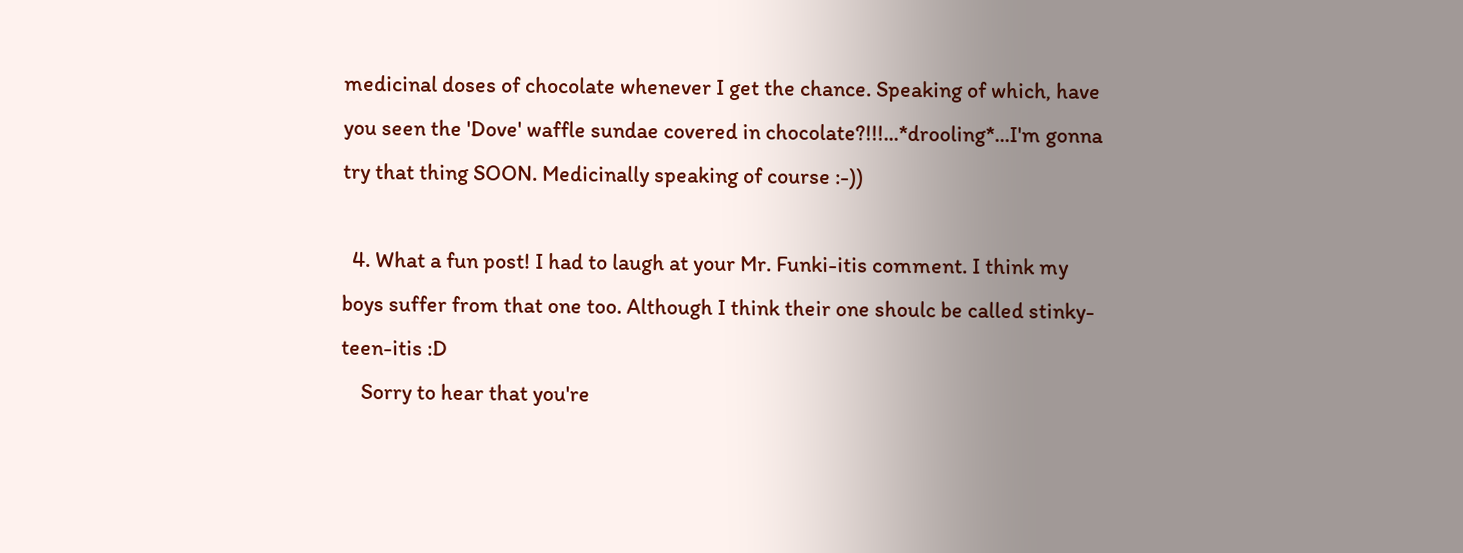medicinal doses of chocolate whenever I get the chance. Speaking of which, have you seen the 'Dove' waffle sundae covered in chocolate?!!!...*drooling*...I'm gonna try that thing SOON. Medicinally speaking of course :-))

  4. What a fun post! I had to laugh at your Mr. Funki-itis comment. I think my boys suffer from that one too. Although I think their one shoulc be called stinky-teen-itis :D
    Sorry to hear that you're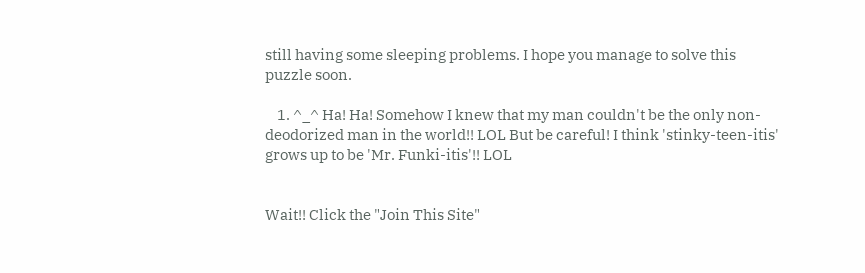still having some sleeping problems. I hope you manage to solve this puzzle soon.

    1. ^_^ Ha! Ha! Somehow I knew that my man couldn't be the only non-deodorized man in the world!! LOL But be careful! I think 'stinky-teen-itis' grows up to be 'Mr. Funki-itis'!! LOL


Wait!! Click the "Join This Site"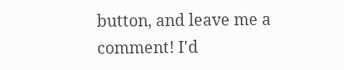button, and leave me a comment! I'd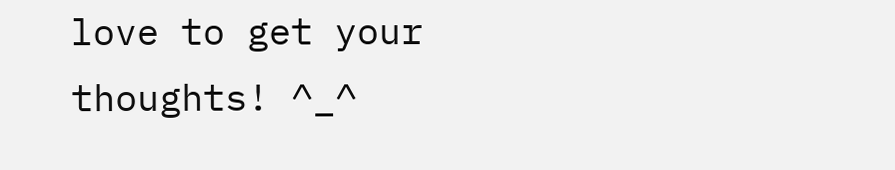love to get your thoughts! ^_^